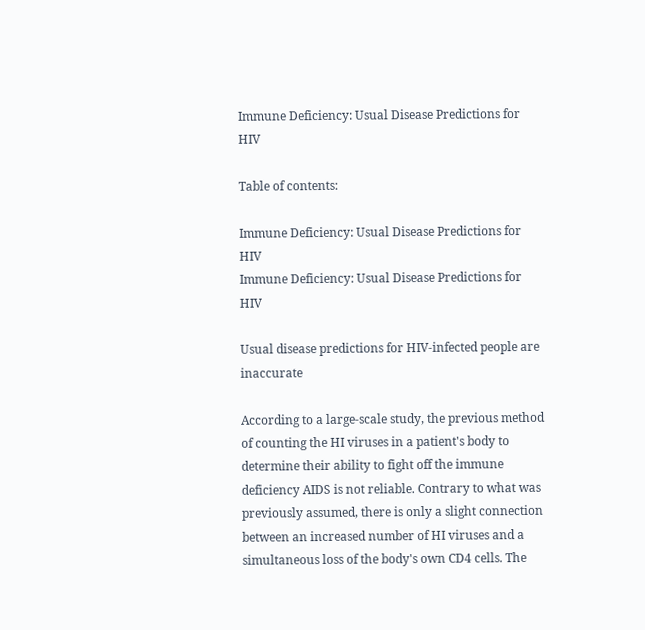Immune Deficiency: Usual Disease Predictions for HIV

Table of contents:

Immune Deficiency: Usual Disease Predictions for HIV
Immune Deficiency: Usual Disease Predictions for HIV

Usual disease predictions for HIV-infected people are inaccurate

According to a large-scale study, the previous method of counting the HI viruses in a patient's body to determine their ability to fight off the immune deficiency AIDS is not reliable. Contrary to what was previously assumed, there is only a slight connection between an increased number of HI viruses and a simultaneous loss of the body's own CD4 cells. The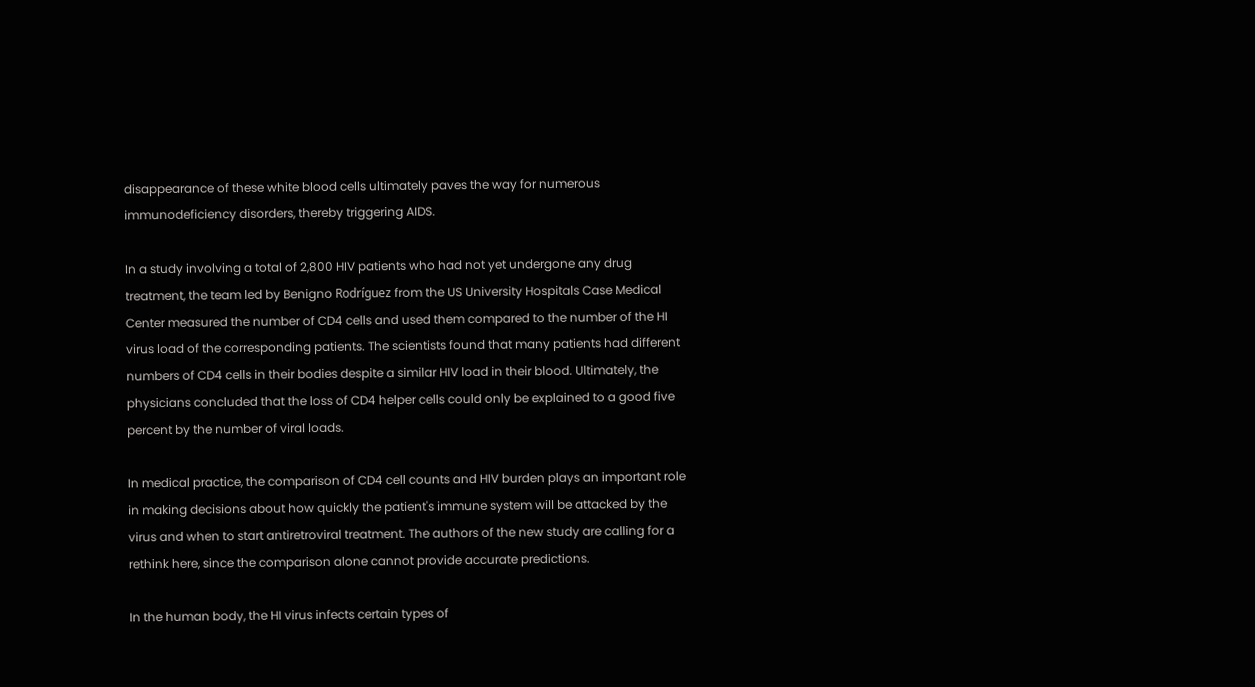disappearance of these white blood cells ultimately paves the way for numerous immunodeficiency disorders, thereby triggering AIDS.

In a study involving a total of 2,800 HIV patients who had not yet undergone any drug treatment, the team led by Benigno Rodríguez from the US University Hospitals Case Medical Center measured the number of CD4 cells and used them compared to the number of the HI virus load of the corresponding patients. The scientists found that many patients had different numbers of CD4 cells in their bodies despite a similar HIV load in their blood. Ultimately, the physicians concluded that the loss of CD4 helper cells could only be explained to a good five percent by the number of viral loads.

In medical practice, the comparison of CD4 cell counts and HIV burden plays an important role in making decisions about how quickly the patient's immune system will be attacked by the virus and when to start antiretroviral treatment. The authors of the new study are calling for a rethink here, since the comparison alone cannot provide accurate predictions.

In the human body, the HI virus infects certain types of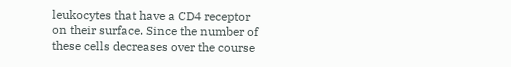leukocytes that have a CD4 receptor on their surface. Since the number of these cells decreases over the course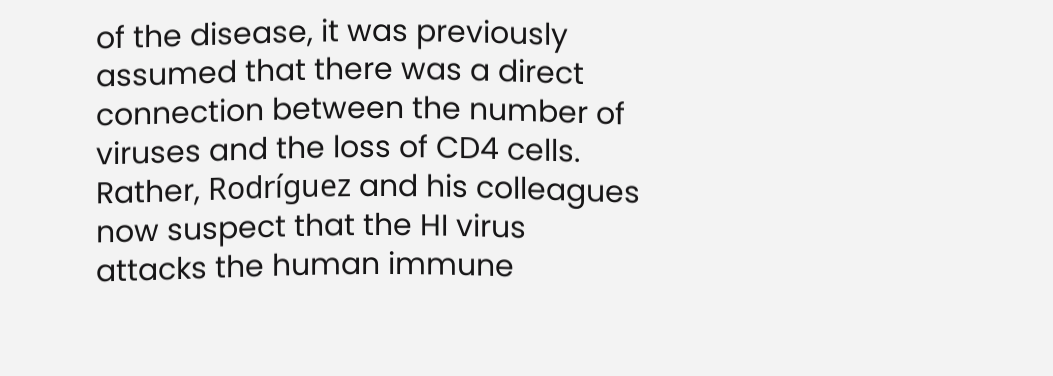of the disease, it was previously assumed that there was a direct connection between the number of viruses and the loss of CD4 cells. Rather, Rodríguez and his colleagues now suspect that the HI virus attacks the human immune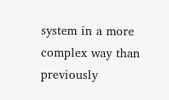system in a more complex way than previously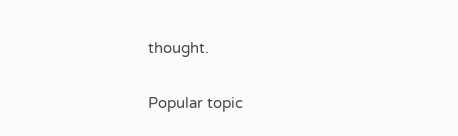thought.

Popular topic